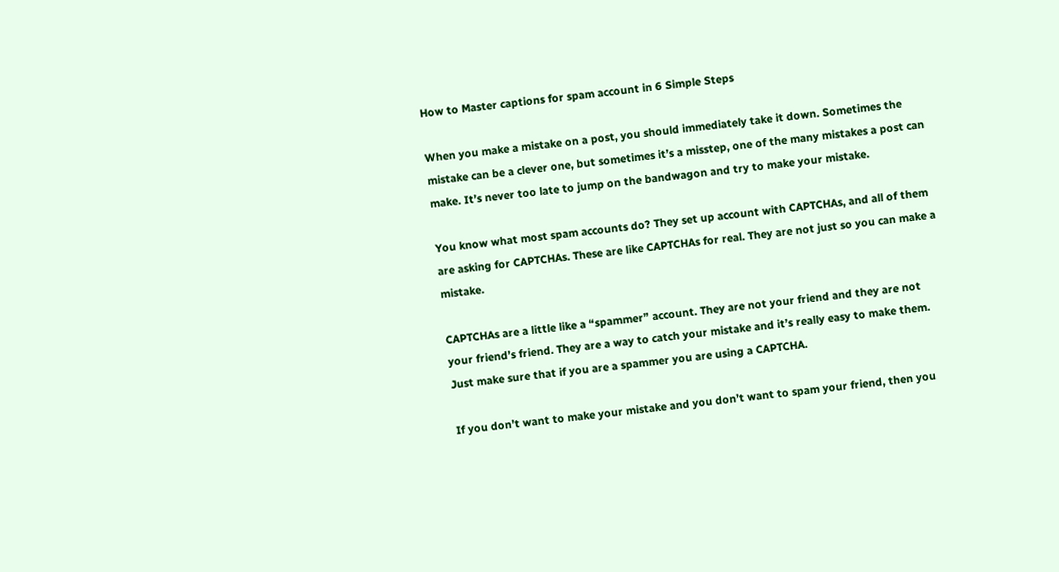How to Master captions for spam account in 6 Simple Steps

When you make a mistake on a post, you should immediately take it down. Sometimes the mistake can be a clever one, but sometimes it’s a misstep, one of the many mistakes a post can make. It’s never too late to jump on the bandwagon and try to make your mistake.

You know what most spam accounts do? They set up account with CAPTCHAs, and all of them are asking for CAPTCHAs. These are like CAPTCHAs for real. They are not just so you can make a mistake.

CAPTCHAs are a little like a “spammer” account. They are not your friend and they are not your friend’s friend. They are a way to catch your mistake and it’s really easy to make them. Just make sure that if you are a spammer you are using a CAPTCHA.

If you don’t want to make your mistake and you don’t want to spam your friend, then you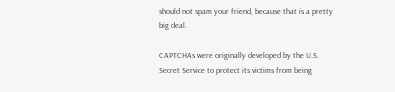should not spam your friend, because that is a pretty big deal.

CAPTCHAs were originally developed by the U.S. Secret Service to protect its victims from being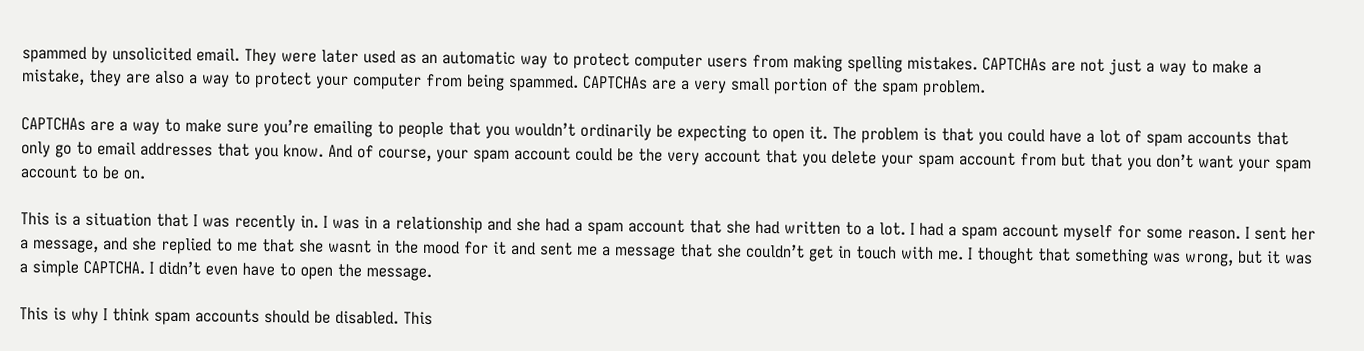spammed by unsolicited email. They were later used as an automatic way to protect computer users from making spelling mistakes. CAPTCHAs are not just a way to make a mistake, they are also a way to protect your computer from being spammed. CAPTCHAs are a very small portion of the spam problem.

CAPTCHAs are a way to make sure you’re emailing to people that you wouldn’t ordinarily be expecting to open it. The problem is that you could have a lot of spam accounts that only go to email addresses that you know. And of course, your spam account could be the very account that you delete your spam account from but that you don’t want your spam account to be on.

This is a situation that I was recently in. I was in a relationship and she had a spam account that she had written to a lot. I had a spam account myself for some reason. I sent her a message, and she replied to me that she wasnt in the mood for it and sent me a message that she couldn’t get in touch with me. I thought that something was wrong, but it was a simple CAPTCHA. I didn’t even have to open the message.

This is why I think spam accounts should be disabled. This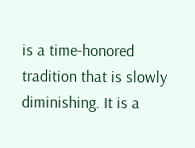is a time-honored tradition that is slowly diminishing. It is a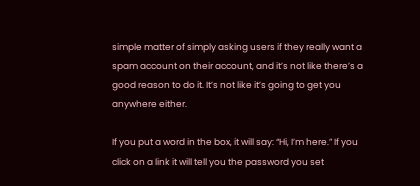simple matter of simply asking users if they really want a spam account on their account, and it’s not like there’s a good reason to do it. It’s not like it’s going to get you anywhere either.

If you put a word in the box, it will say: “Hi, I’m here.” If you click on a link it will tell you the password you set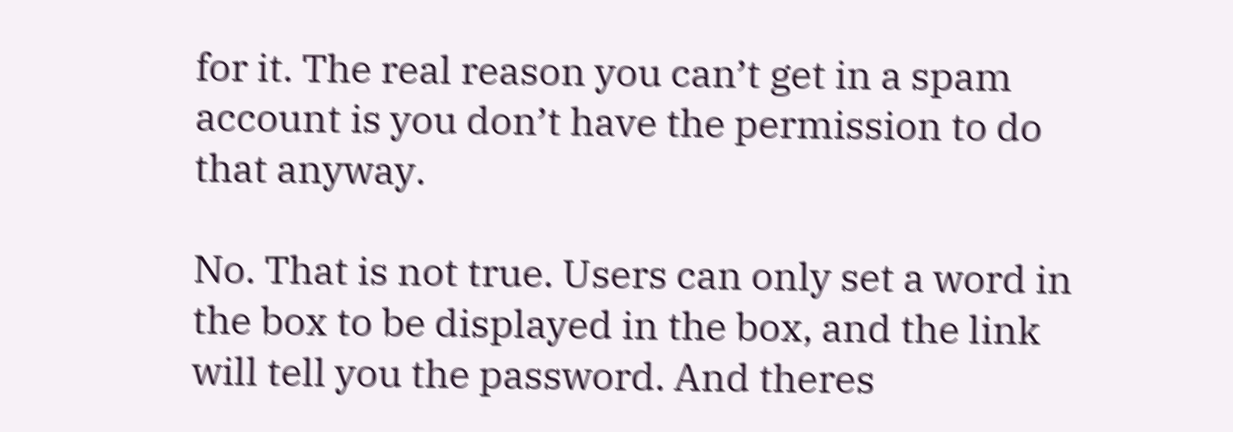for it. The real reason you can’t get in a spam account is you don’t have the permission to do that anyway.

No. That is not true. Users can only set a word in the box to be displayed in the box, and the link will tell you the password. And theres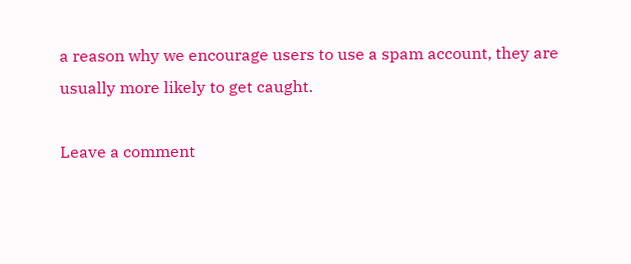a reason why we encourage users to use a spam account, they are usually more likely to get caught.

Leave a comment